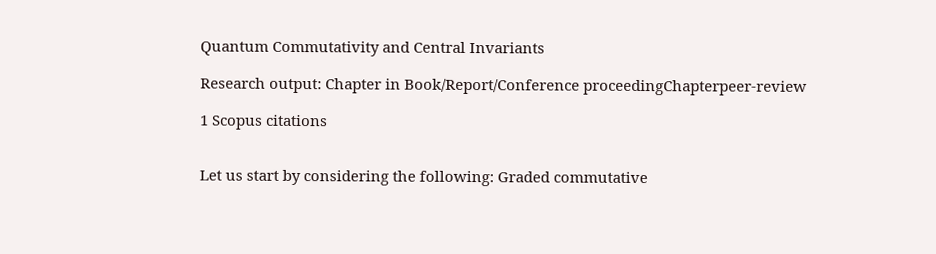Quantum Commutativity and Central Invariants

Research output: Chapter in Book/Report/Conference proceedingChapterpeer-review

1 Scopus citations


Let us start by considering the following: Graded commutative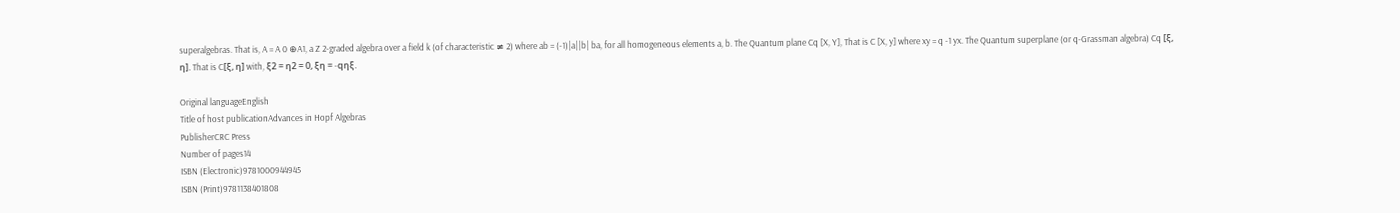superalgebras. That is, A = A 0 ⊕A1, a Z 2-graded algebra over a field k (of characteristic ≠ 2) where ab = (-1)|a||b| ba, for all homogeneous elements a, b. The Quantum plane Cq [X, Y], That is C [X, y] where xy = q -1 yx. The Quantum superplane (or q-Grassman algebra) Cq [ξ, η]. That is C[ξ, η] with, ξ2 = η2 = 0, ξη = -qηξ.

Original languageEnglish
Title of host publicationAdvances in Hopf Algebras
PublisherCRC Press
Number of pages14
ISBN (Electronic)9781000944945
ISBN (Print)9781138401808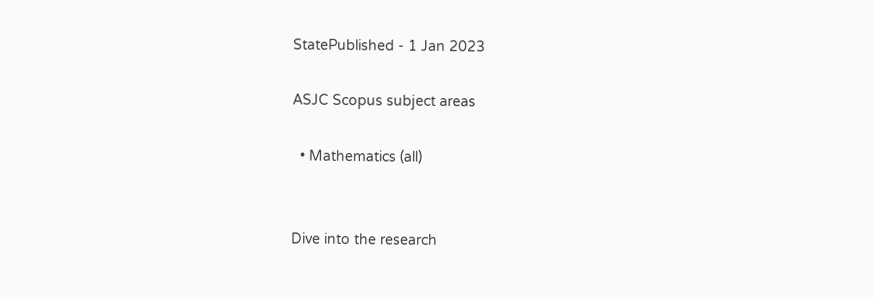StatePublished - 1 Jan 2023

ASJC Scopus subject areas

  • Mathematics (all)


Dive into the research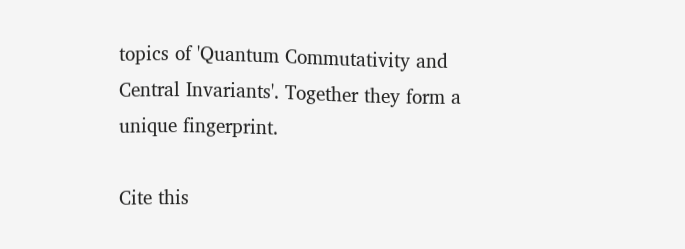topics of 'Quantum Commutativity and Central Invariants'. Together they form a unique fingerprint.

Cite this